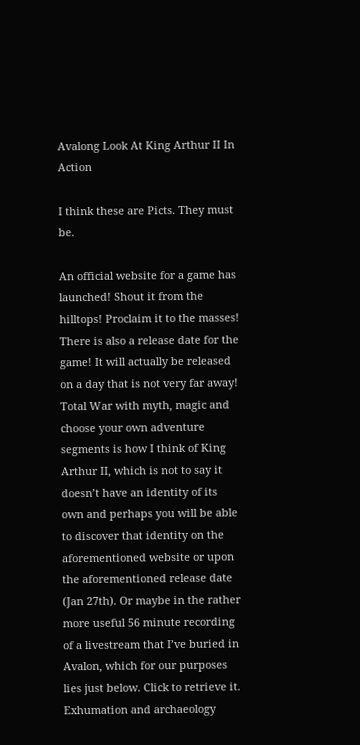Avalong Look At King Arthur II In Action

I think these are Picts. They must be.

An official website for a game has launched! Shout it from the hilltops! Proclaim it to the masses! There is also a release date for the game! It will actually be released on a day that is not very far away! Total War with myth, magic and choose your own adventure segments is how I think of King Arthur II, which is not to say it doesn’t have an identity of its own and perhaps you will be able to discover that identity on the aforementioned website or upon the aforementioned release date (Jan 27th). Or maybe in the rather more useful 56 minute recording of a livestream that I’ve buried in Avalon, which for our purposes lies just below. Click to retrieve it. Exhumation and archaeology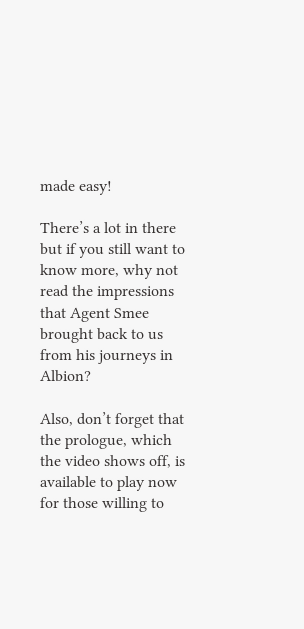made easy!

There’s a lot in there but if you still want to know more, why not read the impressions that Agent Smee brought back to us from his journeys in Albion?

Also, don’t forget that the prologue, which the video shows off, is available to play now for those willing to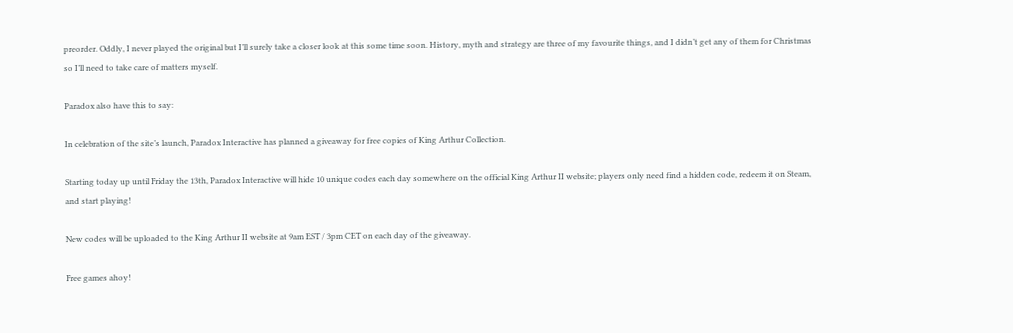preorder. Oddly, I never played the original but I’ll surely take a closer look at this some time soon. History, myth and strategy are three of my favourite things, and I didn’t get any of them for Christmas so I’ll need to take care of matters myself.

Paradox also have this to say:

In celebration of the site’s launch, Paradox Interactive has planned a giveaway for free copies of King Arthur Collection.

Starting today up until Friday the 13th, Paradox Interactive will hide 10 unique codes each day somewhere on the official King Arthur II website; players only need find a hidden code, redeem it on Steam, and start playing!

New codes will be uploaded to the King Arthur II website at 9am EST / 3pm CET on each day of the giveaway.

Free games ahoy!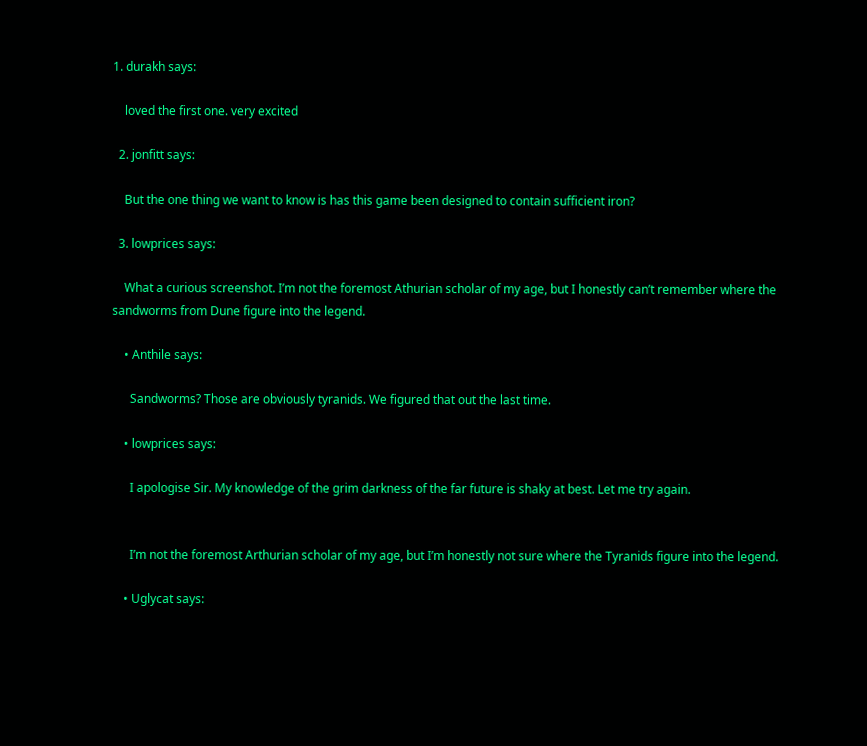1. durakh says:

    loved the first one. very excited

  2. jonfitt says:

    But the one thing we want to know is has this game been designed to contain sufficient iron?

  3. lowprices says:

    What a curious screenshot. I’m not the foremost Athurian scholar of my age, but I honestly can’t remember where the sandworms from Dune figure into the legend.

    • Anthile says:

      Sandworms? Those are obviously tyranids. We figured that out the last time.

    • lowprices says:

      I apologise Sir. My knowledge of the grim darkness of the far future is shaky at best. Let me try again.


      I’m not the foremost Arthurian scholar of my age, but I’m honestly not sure where the Tyranids figure into the legend.

    • Uglycat says: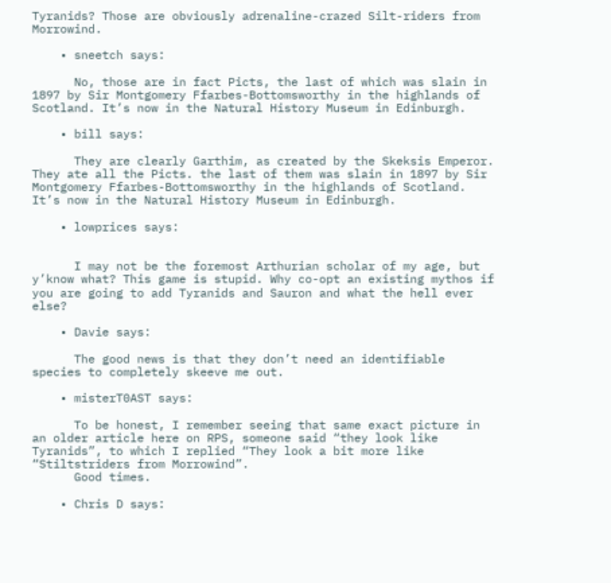Tyranids? Those are obviously adrenaline-crazed Silt-riders from Morrowind.

    • sneetch says:

      No, those are in fact Picts, the last of which was slain in 1897 by Sir Montgomery Ffarbes-Bottomsworthy in the highlands of Scotland. It’s now in the Natural History Museum in Edinburgh.

    • bill says:

      They are clearly Garthim, as created by the Skeksis Emperor. They ate all the Picts. the last of them was slain in 1897 by Sir Montgomery Ffarbes-Bottomsworthy in the highlands of Scotland. It’s now in the Natural History Museum in Edinburgh.

    • lowprices says:


      I may not be the foremost Arthurian scholar of my age, but y’know what? This game is stupid. Why co-opt an existing mythos if you are going to add Tyranids and Sauron and what the hell ever else?

    • Davie says:

      The good news is that they don’t need an identifiable species to completely skeeve me out.

    • misterT0AST says:

      To be honest, I remember seeing that same exact picture in an older article here on RPS, someone said “they look like Tyranids”, to which I replied “They look a bit more like “Stiltstriders from Morrowind”.
      Good times.

    • Chris D says: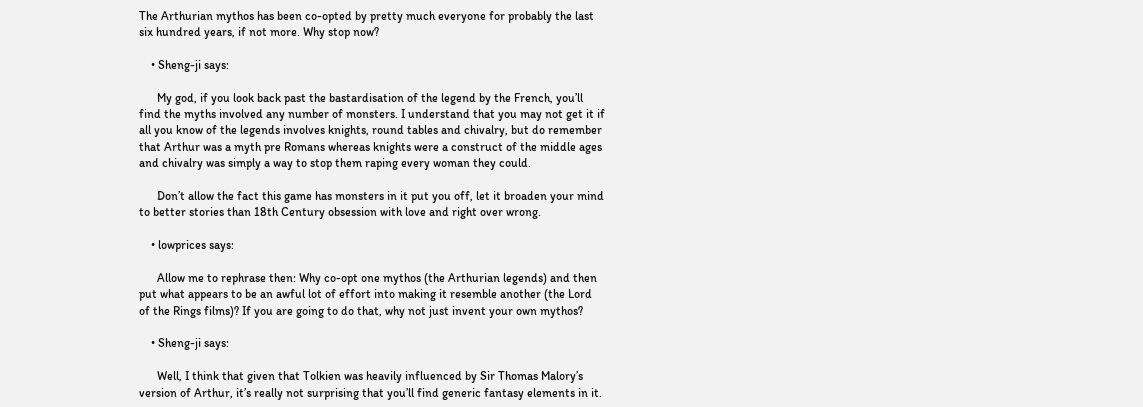The Arthurian mythos has been co-opted by pretty much everyone for probably the last six hundred years, if not more. Why stop now?

    • Sheng-ji says:

      My god, if you look back past the bastardisation of the legend by the French, you’ll find the myths involved any number of monsters. I understand that you may not get it if all you know of the legends involves knights, round tables and chivalry, but do remember that Arthur was a myth pre Romans whereas knights were a construct of the middle ages and chivalry was simply a way to stop them raping every woman they could.

      Don’t allow the fact this game has monsters in it put you off, let it broaden your mind to better stories than 18th Century obsession with love and right over wrong.

    • lowprices says:

      Allow me to rephrase then: Why co-opt one mythos (the Arthurian legends) and then put what appears to be an awful lot of effort into making it resemble another (the Lord of the Rings films)? If you are going to do that, why not just invent your own mythos?

    • Sheng-ji says:

      Well, I think that given that Tolkien was heavily influenced by Sir Thomas Malory’s version of Arthur, it’s really not surprising that you’ll find generic fantasy elements in it.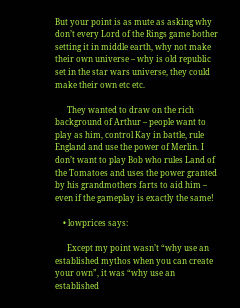But your point is as mute as asking why don’t every Lord of the Rings game bother setting it in middle earth, why not make their own universe – why is old republic set in the star wars universe, they could make their own etc etc.

      They wanted to draw on the rich background of Arthur – people want to play as him, control Kay in battle, rule England and use the power of Merlin. I don’t want to play Bob who rules Land of the Tomatoes and uses the power granted by his grandmothers farts to aid him – even if the gameplay is exactly the same!

    • lowprices says:

      Except my point wasn’t “why use an established mythos when you can create your own”, it was “why use an established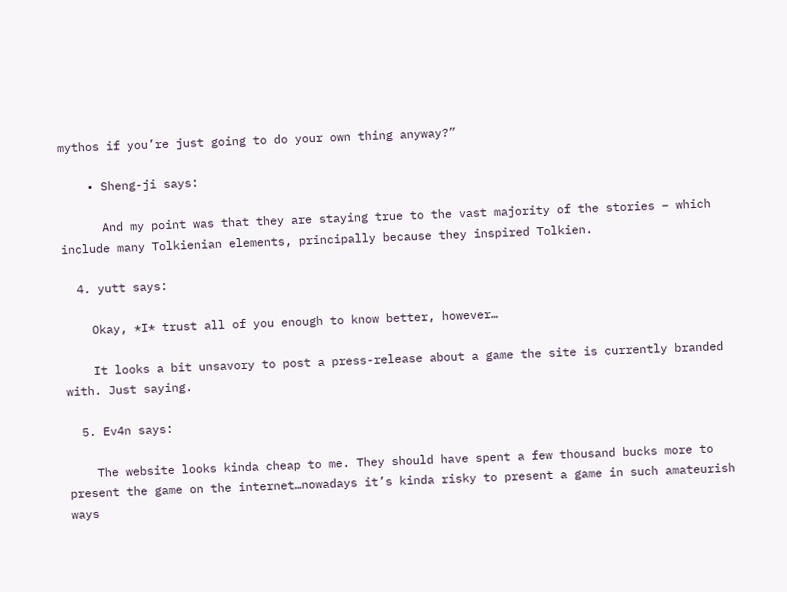mythos if you’re just going to do your own thing anyway?”

    • Sheng-ji says:

      And my point was that they are staying true to the vast majority of the stories – which include many Tolkienian elements, principally because they inspired Tolkien.

  4. yutt says:

    Okay, *I* trust all of you enough to know better, however…

    It looks a bit unsavory to post a press-release about a game the site is currently branded with. Just saying.

  5. Ev4n says:

    The website looks kinda cheap to me. They should have spent a few thousand bucks more to present the game on the internet…nowadays it’s kinda risky to present a game in such amateurish ways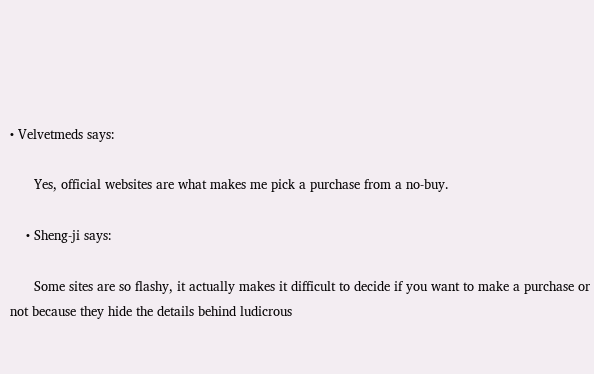• Velvetmeds says:

      Yes, official websites are what makes me pick a purchase from a no-buy.

    • Sheng-ji says:

      Some sites are so flashy, it actually makes it difficult to decide if you want to make a purchase or not because they hide the details behind ludicrous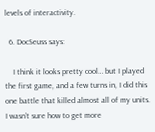levels of interactivity.

  6. DocSeuss says:

    I think it looks pretty cool… but I played the first game, and a few turns in, I did this one battle that killed almost all of my units. I wasn’t sure how to get more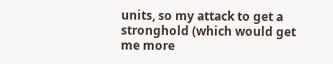units, so my attack to get a stronghold (which would get me more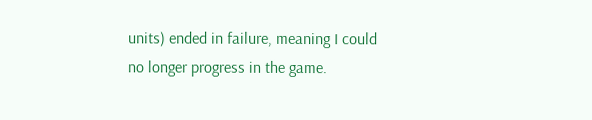units) ended in failure, meaning I could no longer progress in the game.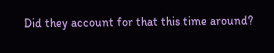Did they account for that this time around?